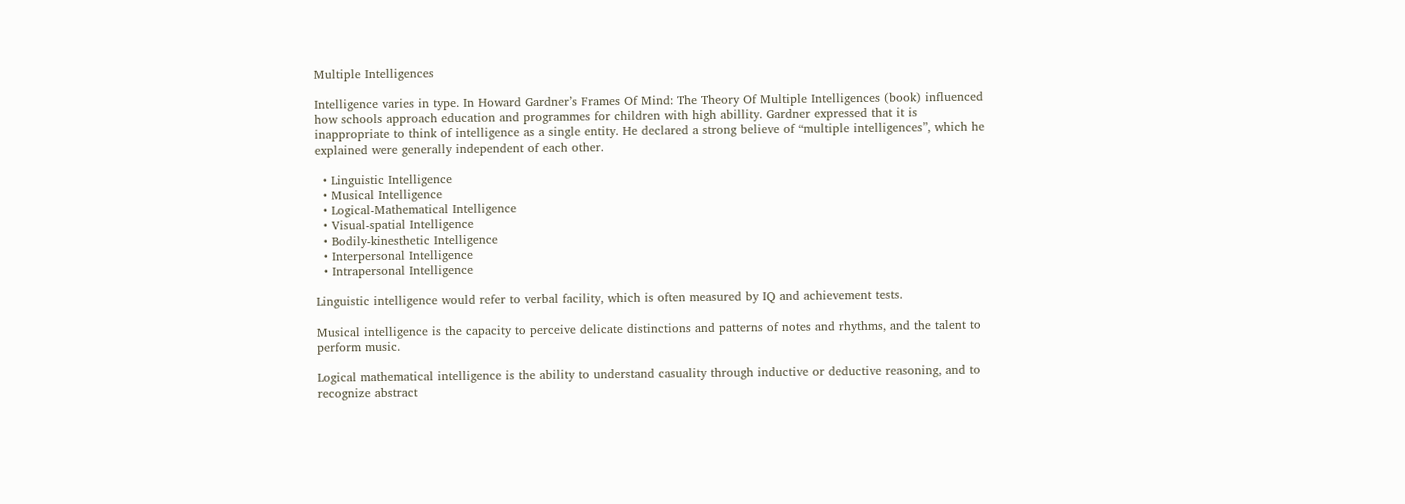Multiple Intelligences

Intelligence varies in type. In Howard Gardner’s Frames Of Mind: The Theory Of Multiple Intelligences (book) influenced how schools approach education and programmes for children with high abillity. Gardner expressed that it is inappropriate to think of intelligence as a single entity. He declared a strong believe of “multiple intelligences”, which he explained were generally independent of each other.

  • Linguistic Intelligence
  • Musical Intelligence
  • Logical-Mathematical Intelligence
  • Visual-spatial Intelligence
  • Bodily-kinesthetic Intelligence
  • Interpersonal Intelligence
  • Intrapersonal Intelligence

Linguistic intelligence would refer to verbal facility, which is often measured by IQ and achievement tests.

Musical intelligence is the capacity to perceive delicate distinctions and patterns of notes and rhythms, and the talent to perform music.

Logical mathematical intelligence is the ability to understand casuality through inductive or deductive reasoning, and to recognize abstract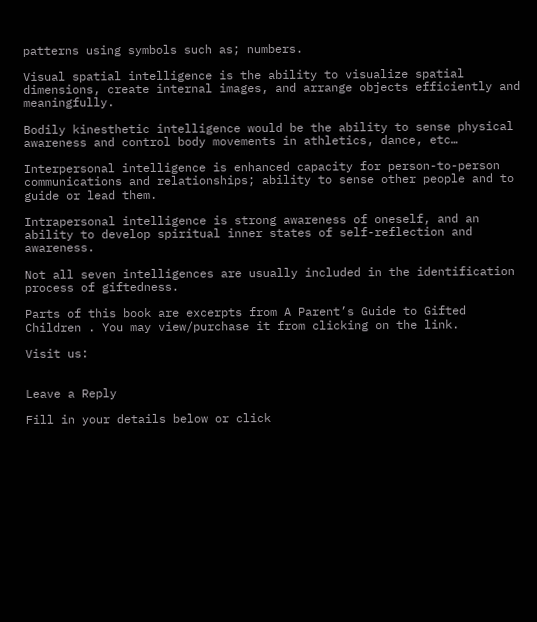patterns using symbols such as; numbers.

Visual spatial intelligence is the ability to visualize spatial dimensions, create internal images, and arrange objects efficiently and meaningfully.

Bodily kinesthetic intelligence would be the ability to sense physical awareness and control body movements in athletics, dance, etc…

Interpersonal intelligence is enhanced capacity for person-to-person communications and relationships; ability to sense other people and to guide or lead them.

Intrapersonal intelligence is strong awareness of oneself, and an ability to develop spiritual inner states of self-reflection and awareness.

Not all seven intelligences are usually included in the identification process of giftedness.

Parts of this book are excerpts from A Parent’s Guide to Gifted Children . You may view/purchase it from clicking on the link.

Visit us:


Leave a Reply

Fill in your details below or click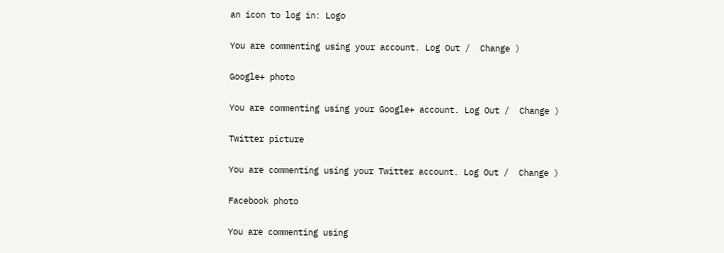an icon to log in: Logo

You are commenting using your account. Log Out /  Change )

Google+ photo

You are commenting using your Google+ account. Log Out /  Change )

Twitter picture

You are commenting using your Twitter account. Log Out /  Change )

Facebook photo

You are commenting using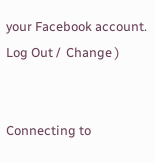your Facebook account. Log Out /  Change )


Connecting to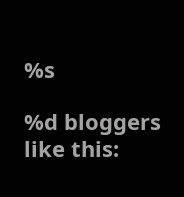%s

%d bloggers like this: